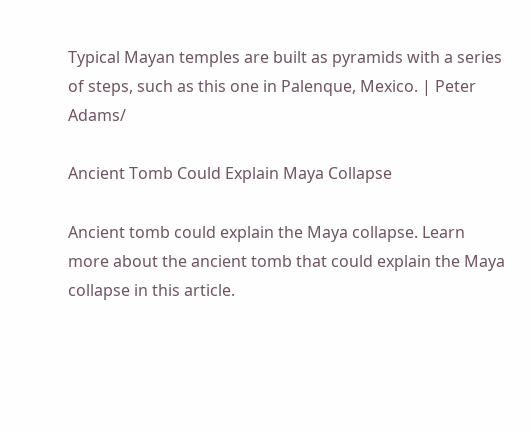Typical Mayan temples are built as pyramids with a series of steps, such as this one in Palenque, Mexico. | Peter Adams/

Ancient Tomb Could Explain Maya Collapse

Ancient tomb could explain the Maya collapse. Learn more about the ancient tomb that could explain the Maya collapse in this article.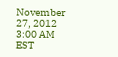November 27, 2012
3:00 AM EST